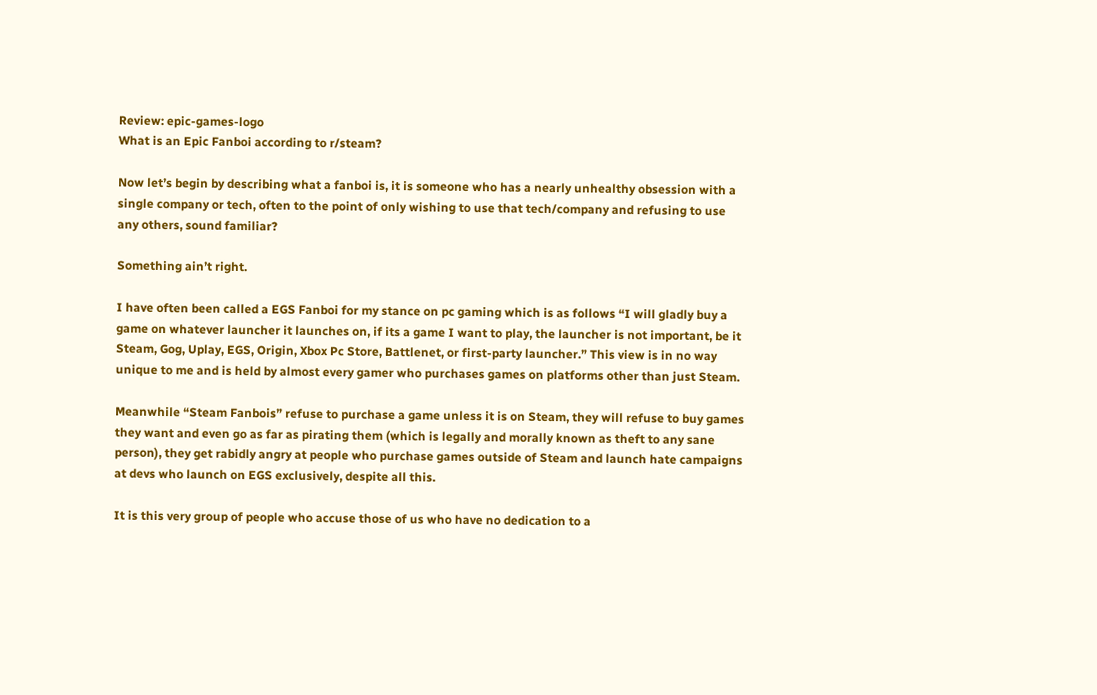Review: epic-games-logo
What is an Epic Fanboi according to r/steam?

Now let’s begin by describing what a fanboi is, it is someone who has a nearly unhealthy obsession with a single company or tech, often to the point of only wishing to use that tech/company and refusing to use any others, sound familiar?

Something ain’t right.

I have often been called a EGS Fanboi for my stance on pc gaming which is as follows “I will gladly buy a game on whatever launcher it launches on, if its a game I want to play, the launcher is not important, be it Steam, Gog, Uplay, EGS, Origin, Xbox Pc Store, Battlenet, or first-party launcher.” This view is in no way unique to me and is held by almost every gamer who purchases games on platforms other than just Steam.

Meanwhile “Steam Fanbois” refuse to purchase a game unless it is on Steam, they will refuse to buy games they want and even go as far as pirating them (which is legally and morally known as theft to any sane person), they get rabidly angry at people who purchase games outside of Steam and launch hate campaigns at devs who launch on EGS exclusively, despite all this.

It is this very group of people who accuse those of us who have no dedication to a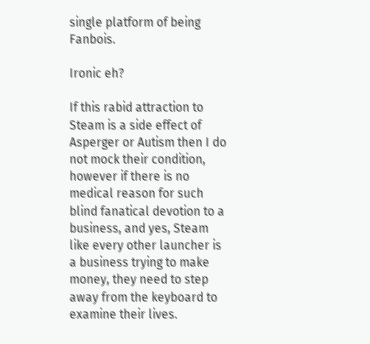single platform of being Fanbois.

Ironic eh?

If this rabid attraction to Steam is a side effect of Asperger or Autism then I do not mock their condition, however if there is no medical reason for such blind fanatical devotion to a business, and yes, Steam like every other launcher is a business trying to make money, they need to step away from the keyboard to examine their lives.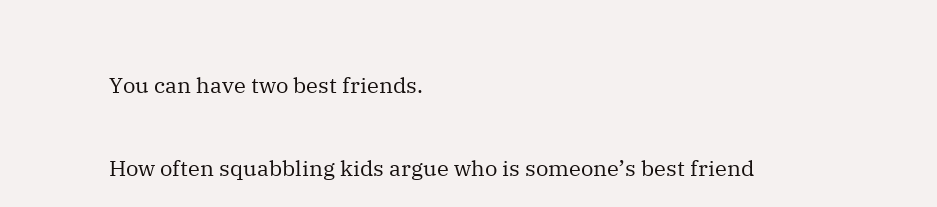You can have two best friends.

How often squabbling kids argue who is someone’s best friend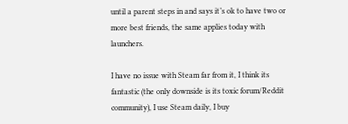until a parent steps in and says it’s ok to have two or more best friends, the same applies today with launchers.

I have no issue with Steam far from it, I think its fantastic (the only downside is its toxic forum/Reddit community), I use Steam daily, I buy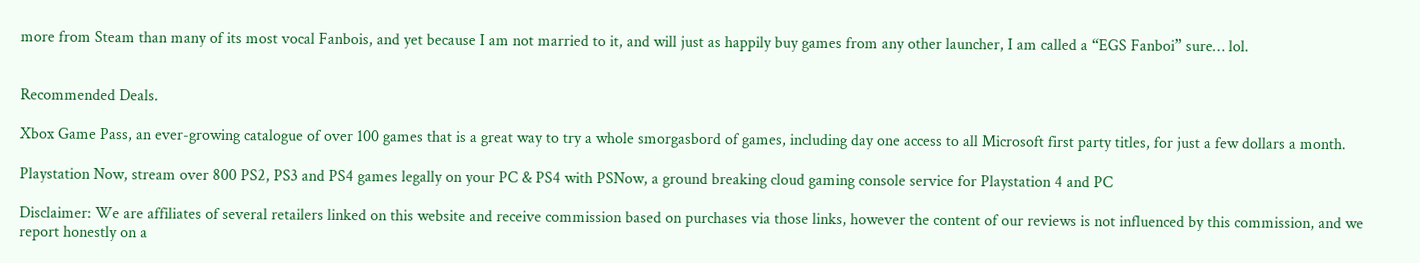more from Steam than many of its most vocal Fanbois, and yet because I am not married to it, and will just as happily buy games from any other launcher, I am called a “EGS Fanboi” sure… lol.


Recommended Deals.

Xbox Game Pass, an ever-growing catalogue of over 100 games that is a great way to try a whole smorgasbord of games, including day one access to all Microsoft first party titles, for just a few dollars a month.

Playstation Now, stream over 800 PS2, PS3 and PS4 games legally on your PC & PS4 with PSNow, a ground breaking cloud gaming console service for Playstation 4 and PC

Disclaimer: We are affiliates of several retailers linked on this website and receive commission based on purchases via those links, however the content of our reviews is not influenced by this commission, and we report honestly on a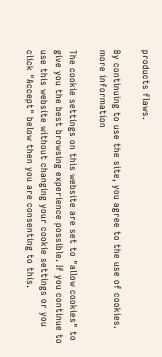products flaws.

By continuing to use the site, you agree to the use of cookies. more information

The cookie settings on this website are set to "allow cookies" to give you the best browsing experience possible. If you continue to use this website without changing your cookie settings or you click "Accept" below then you are consenting to this.